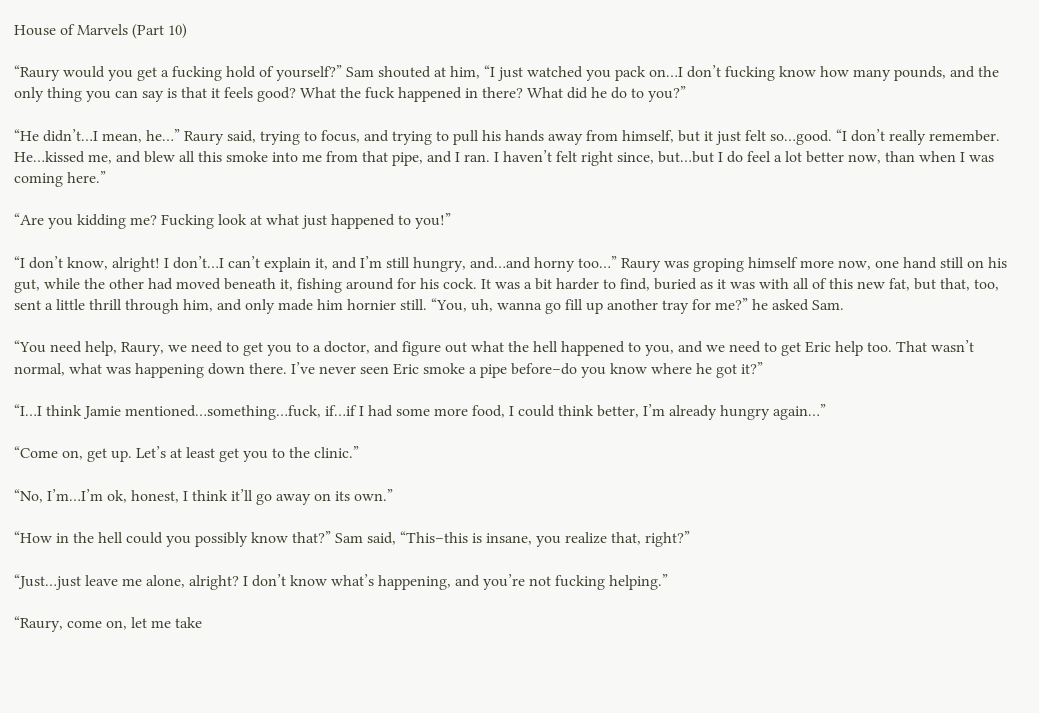House of Marvels (Part 10)

“Raury would you get a fucking hold of yourself?” Sam shouted at him, “I just watched you pack on…I don’t fucking know how many pounds, and the only thing you can say is that it feels good? What the fuck happened in there? What did he do to you?”

“He didn’t…I mean, he…” Raury said, trying to focus, and trying to pull his hands away from himself, but it just felt so…good. “I don’t really remember. He…kissed me, and blew all this smoke into me from that pipe, and I ran. I haven’t felt right since, but…but I do feel a lot better now, than when I was coming here.”

“Are you kidding me? Fucking look at what just happened to you!”

“I don’t know, alright! I don’t…I can’t explain it, and I’m still hungry, and…and horny too…” Raury was groping himself more now, one hand still on his gut, while the other had moved beneath it, fishing around for his cock. It was a bit harder to find, buried as it was with all of this new fat, but that, too, sent a little thrill through him, and only made him hornier still. “You, uh, wanna go fill up another tray for me?” he asked Sam.

“You need help, Raury, we need to get you to a doctor, and figure out what the hell happened to you, and we need to get Eric help too. That wasn’t normal, what was happening down there. I’ve never seen Eric smoke a pipe before–do you know where he got it?”

“I…I think Jamie mentioned…something…fuck, if…if I had some more food, I could think better, I’m already hungry again…”

“Come on, get up. Let’s at least get you to the clinic.”

“No, I’m…I’m ok, honest, I think it’ll go away on its own.”

“How in the hell could you possibly know that?” Sam said, “This–this is insane, you realize that, right?”

“Just…just leave me alone, alright? I don’t know what’s happening, and you’re not fucking helping.”

“Raury, come on, let me take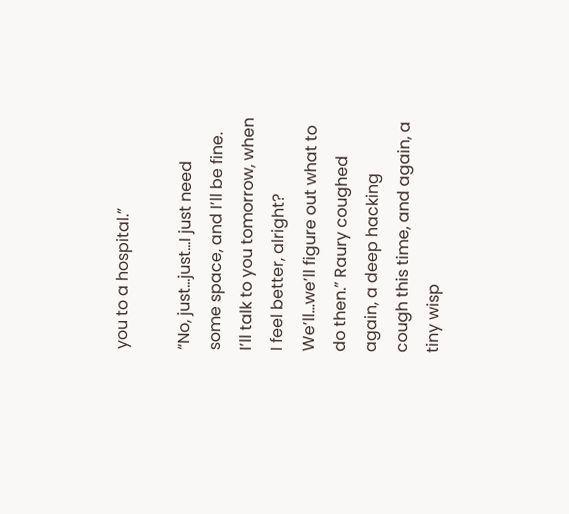you to a hospital.”

“No, just…just…I just need some space, and I’ll be fine. I’ll talk to you tomorrow, when I feel better, alright? We’ll…we’ll figure out what to do then.” Raury coughed again, a deep hacking cough this time, and again, a tiny wisp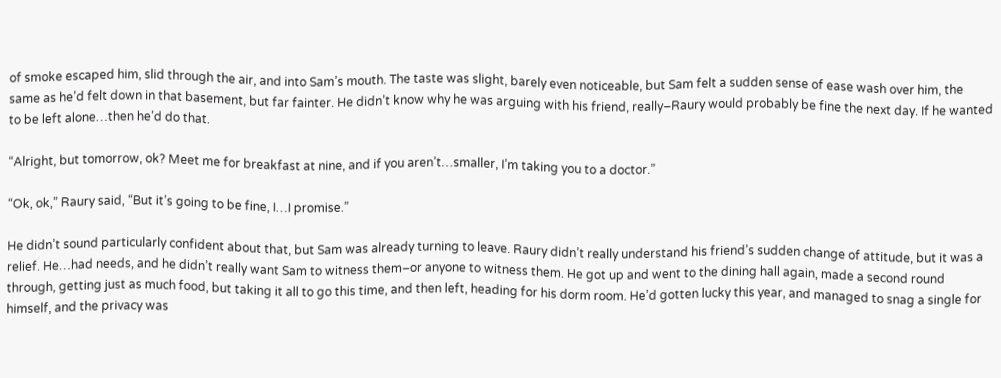of smoke escaped him, slid through the air, and into Sam’s mouth. The taste was slight, barely even noticeable, but Sam felt a sudden sense of ease wash over him, the same as he’d felt down in that basement, but far fainter. He didn’t know why he was arguing with his friend, really–Raury would probably be fine the next day. If he wanted to be left alone…then he’d do that.

“Alright, but tomorrow, ok? Meet me for breakfast at nine, and if you aren’t…smaller, I’m taking you to a doctor.”

“Ok, ok,” Raury said, “But it’s going to be fine, I…I promise.”

He didn’t sound particularly confident about that, but Sam was already turning to leave. Raury didn’t really understand his friend’s sudden change of attitude, but it was a relief. He…had needs, and he didn’t really want Sam to witness them–or anyone to witness them. He got up and went to the dining hall again, made a second round through, getting just as much food, but taking it all to go this time, and then left, heading for his dorm room. He’d gotten lucky this year, and managed to snag a single for himself, and the privacy was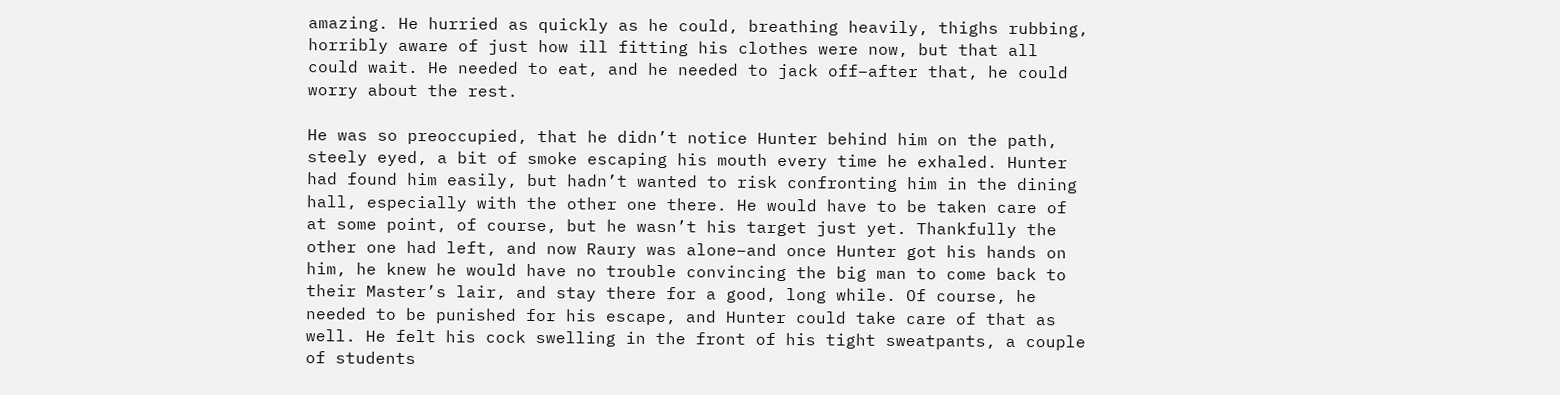amazing. He hurried as quickly as he could, breathing heavily, thighs rubbing, horribly aware of just how ill fitting his clothes were now, but that all could wait. He needed to eat, and he needed to jack off–after that, he could worry about the rest.

He was so preoccupied, that he didn’t notice Hunter behind him on the path, steely eyed, a bit of smoke escaping his mouth every time he exhaled. Hunter had found him easily, but hadn’t wanted to risk confronting him in the dining hall, especially with the other one there. He would have to be taken care of at some point, of course, but he wasn’t his target just yet. Thankfully the other one had left, and now Raury was alone–and once Hunter got his hands on him, he knew he would have no trouble convincing the big man to come back to their Master’s lair, and stay there for a good, long while. Of course, he needed to be punished for his escape, and Hunter could take care of that as well. He felt his cock swelling in the front of his tight sweatpants, a couple of students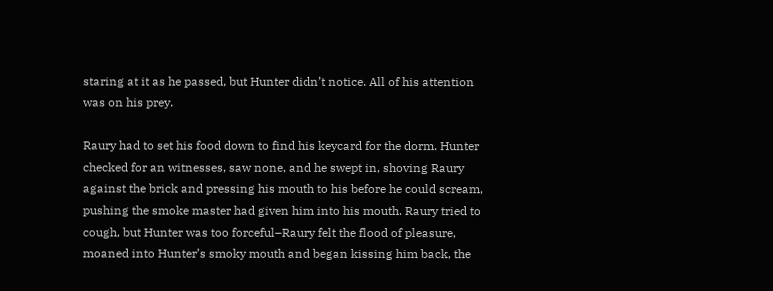staring at it as he passed, but Hunter didn’t notice. All of his attention was on his prey.

Raury had to set his food down to find his keycard for the dorm. Hunter checked for an witnesses, saw none, and he swept in, shoving Raury against the brick and pressing his mouth to his before he could scream, pushing the smoke master had given him into his mouth. Raury tried to cough, but Hunter was too forceful–Raury felt the flood of pleasure, moaned into Hunter’s smoky mouth and began kissing him back, the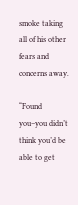smoke taking all of his other fears and concerns away.

“Found you–you didn’t think you’d be able to get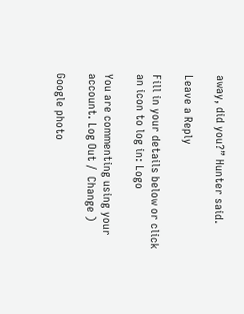away, did you?” Hunter said.

Leave a Reply

Fill in your details below or click an icon to log in: Logo

You are commenting using your account. Log Out /  Change )

Google photo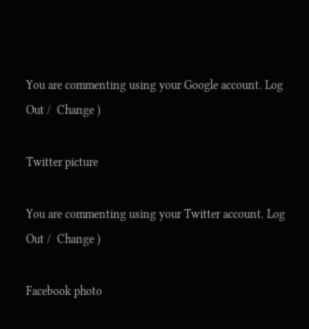You are commenting using your Google account. Log Out /  Change )

Twitter picture

You are commenting using your Twitter account. Log Out /  Change )

Facebook photo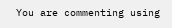You are commenting using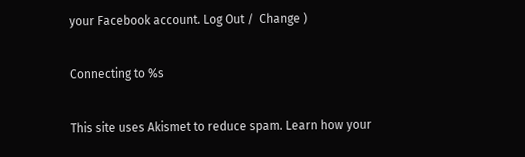your Facebook account. Log Out /  Change )

Connecting to %s

This site uses Akismet to reduce spam. Learn how your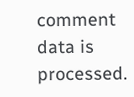comment data is processed.